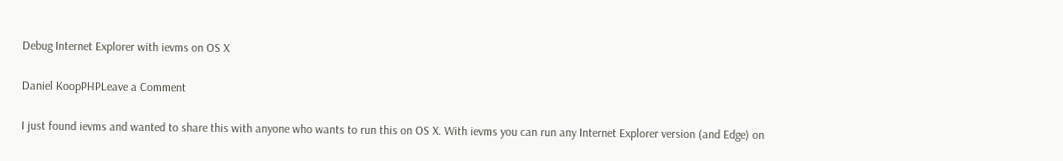Debug Internet Explorer with ievms on OS X

Daniel KoopPHPLeave a Comment

I just found ievms and wanted to share this with anyone who wants to run this on OS X. With ievms you can run any Internet Explorer version (and Edge) on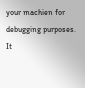your machien for debugging purposes. It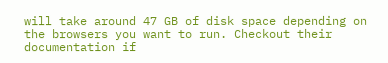will take around 47 GB of disk space depending on the browsers you want to run. Checkout their documentation if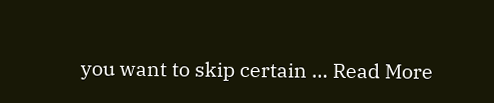you want to skip certain … Read More